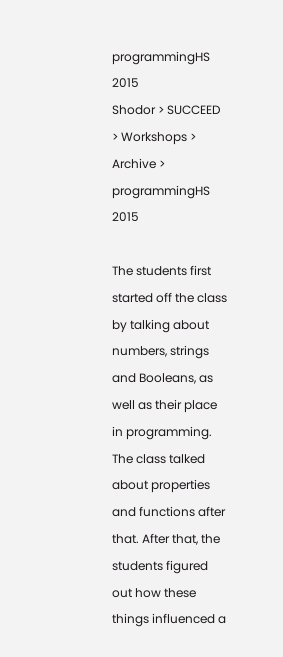programmingHS 2015
Shodor > SUCCEED > Workshops > Archive > programmingHS 2015

The students first started off the class by talking about numbers, strings and Booleans, as well as their place in programming. The class talked about properties and functions after that. After that, the students figured out how these things influenced a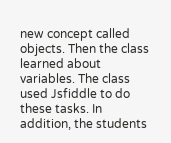new concept called objects. Then the class learned about variables. The class used Jsfiddle to do these tasks. In addition, the students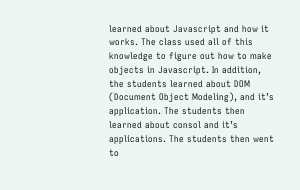learned about Javascript and how it works. The class used all of this knowledge to figure out how to make objects in Javascript. In addition, the students learned about DOM (Document Object Modeling), and it’s application. The students then learned about consol and it’s applications. The students then went to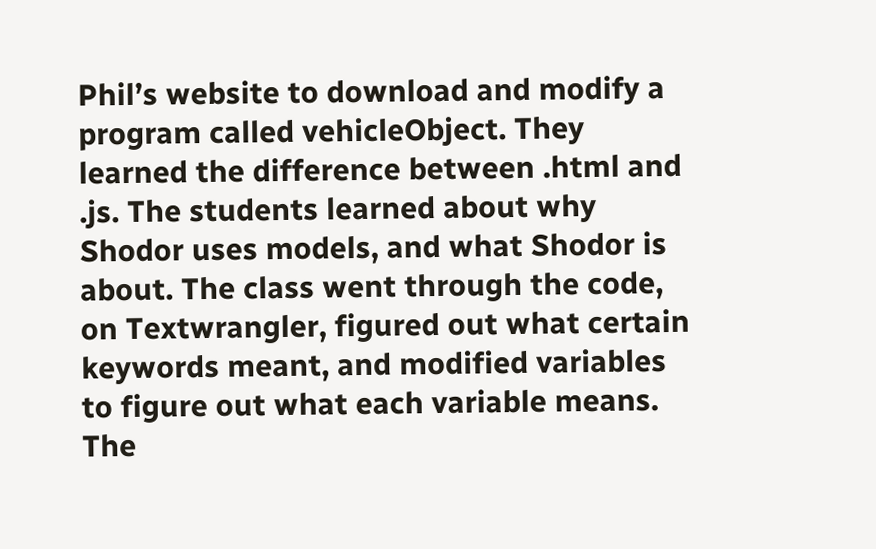Phil’s website to download and modify a program called vehicleObject. They learned the difference between .html and .js. The students learned about why Shodor uses models, and what Shodor is about. The class went through the code, on Textwrangler, figured out what certain keywords meant, and modified variables to figure out what each variable means. The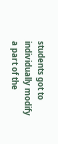students got to individually modify a part of the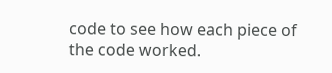code to see how each piece of the code worked.